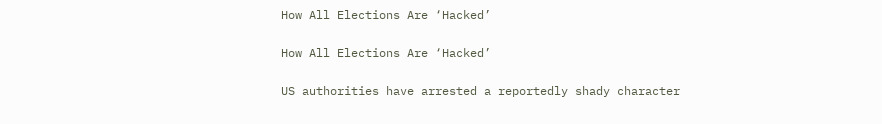How All Elections Are ‘Hacked’

How All Elections Are ‘Hacked’

US authorities have arrested a reportedly shady character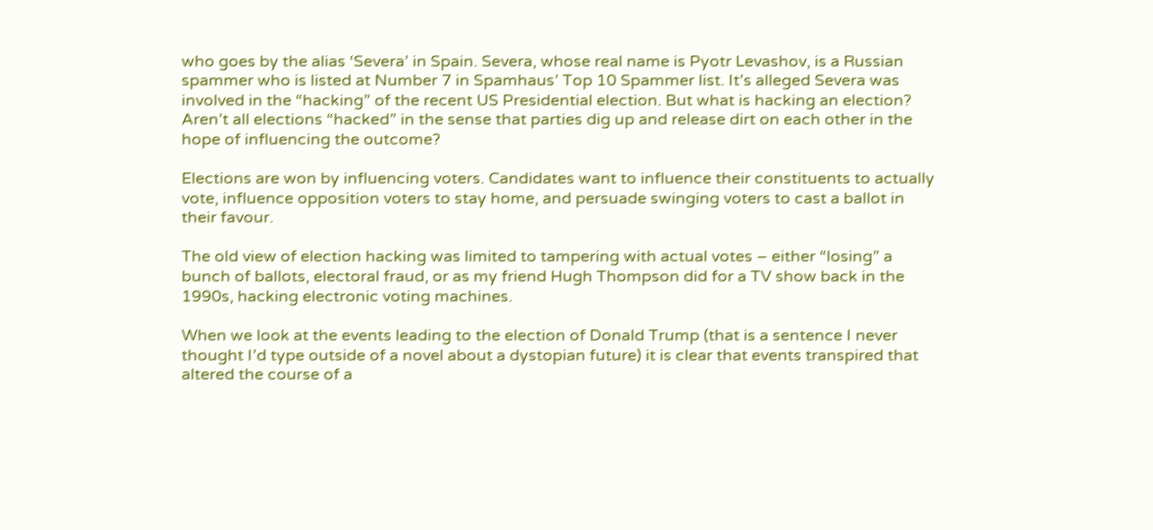who goes by the alias ‘Severa’ in Spain. Severa, whose real name is Pyotr Levashov, is a Russian spammer who is listed at Number 7 in Spamhaus’ Top 10 Spammer list. It’s alleged Severa was involved in the “hacking” of the recent US Presidential election. But what is hacking an election? Aren’t all elections “hacked” in the sense that parties dig up and release dirt on each other in the hope of influencing the outcome?

Elections are won by influencing voters. Candidates want to influence their constituents to actually vote, influence opposition voters to stay home, and persuade swinging voters to cast a ballot in their favour.

The old view of election hacking was limited to tampering with actual votes – either “losing” a bunch of ballots, electoral fraud, or as my friend Hugh Thompson did for a TV show back in the 1990s, hacking electronic voting machines.

When we look at the events leading to the election of Donald Trump (that is a sentence I never thought I’d type outside of a novel about a dystopian future) it is clear that events transpired that altered the course of a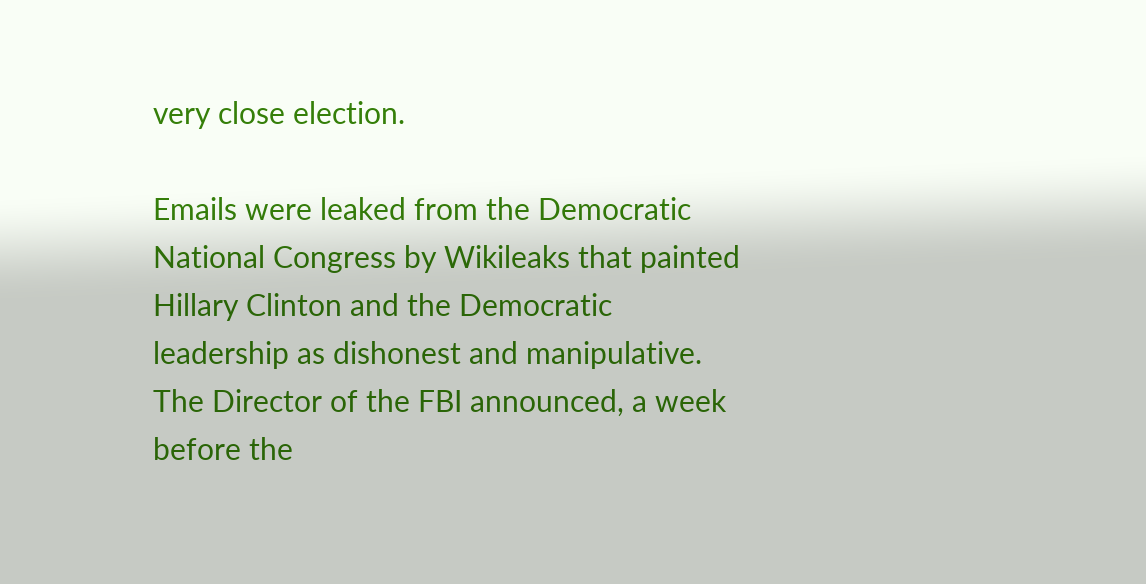very close election.

Emails were leaked from the Democratic National Congress by Wikileaks that painted Hillary Clinton and the Democratic leadership as dishonest and manipulative. The Director of the FBI announced, a week before the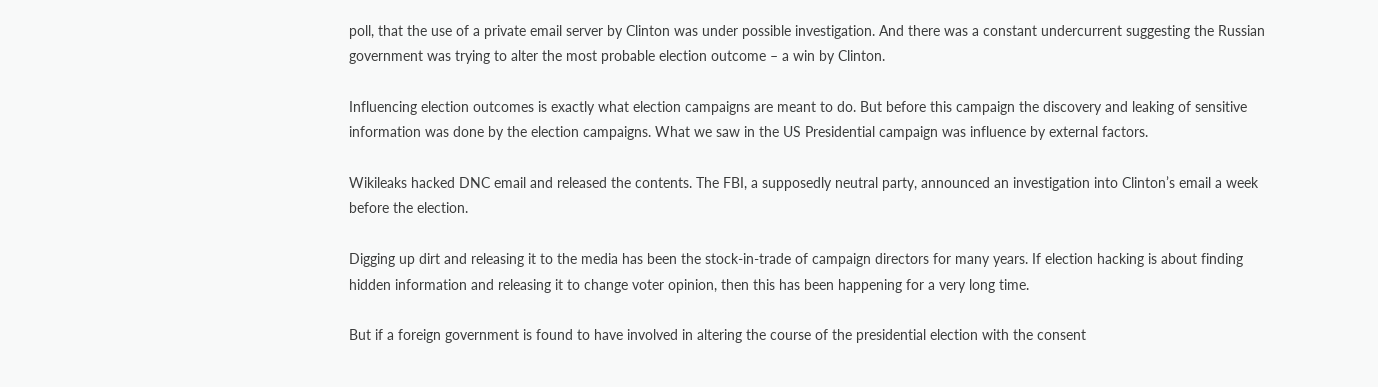poll, that the use of a private email server by Clinton was under possible investigation. And there was a constant undercurrent suggesting the Russian government was trying to alter the most probable election outcome – a win by Clinton.

Influencing election outcomes is exactly what election campaigns are meant to do. But before this campaign the discovery and leaking of sensitive information was done by the election campaigns. What we saw in the US Presidential campaign was influence by external factors.

Wikileaks hacked DNC email and released the contents. The FBI, a supposedly neutral party, announced an investigation into Clinton’s email a week before the election.

Digging up dirt and releasing it to the media has been the stock-in-trade of campaign directors for many years. If election hacking is about finding hidden information and releasing it to change voter opinion, then this has been happening for a very long time.

But if a foreign government is found to have involved in altering the course of the presidential election with the consent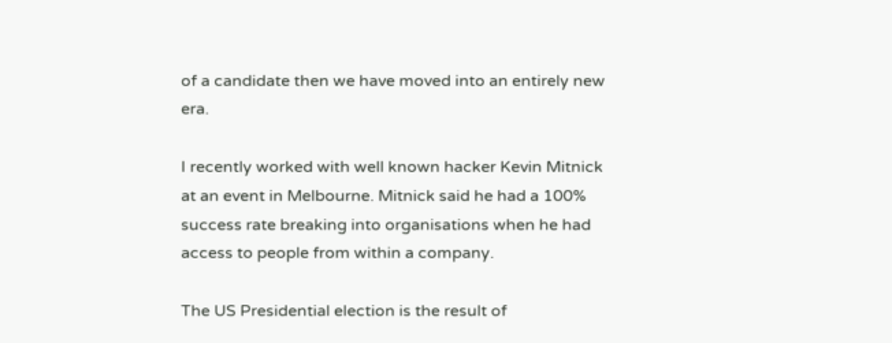of a candidate then we have moved into an entirely new era.

I recently worked with well known hacker Kevin Mitnick at an event in Melbourne. Mitnick said he had a 100% success rate breaking into organisations when he had access to people from within a company.

The US Presidential election is the result of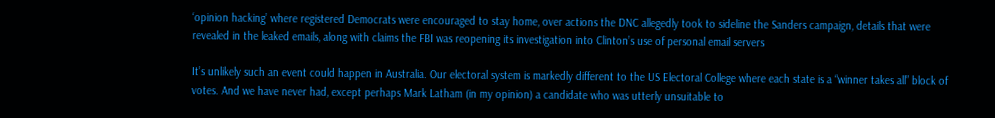‘opinion hacking’ where registered Democrats were encouraged to stay home, over actions the DNC allegedly took to sideline the Sanders campaign, details that were revealed in the leaked emails, along with claims the FBI was reopening its investigation into Clinton’s use of personal email servers

It’s unlikely such an event could happen in Australia. Our electoral system is markedly different to the US Electoral College where each state is a “winner takes all” block of votes. And we have never had, except perhaps Mark Latham (in my opinion) a candidate who was utterly unsuitable to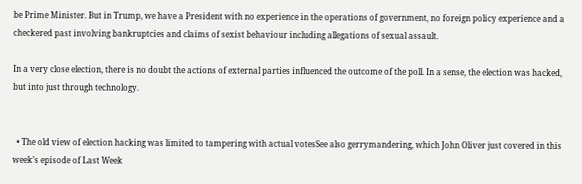be Prime Minister. But in Trump, we have a President with no experience in the operations of government, no foreign policy experience and a checkered past involving bankruptcies and claims of sexist behaviour including allegations of sexual assault.

In a very close election, there is no doubt the actions of external parties influenced the outcome of the poll. In a sense, the election was hacked, but into just through technology.


  • The old view of election hacking was limited to tampering with actual votesSee also gerrymandering, which John Oliver just covered in this week’s episode of Last Week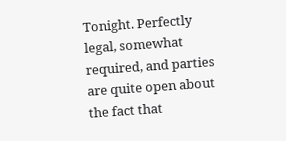Tonight. Perfectly legal, somewhat required, and parties are quite open about the fact that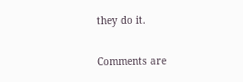they do it.

Comments are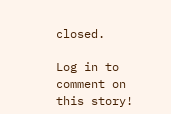closed.

Log in to comment on this story!